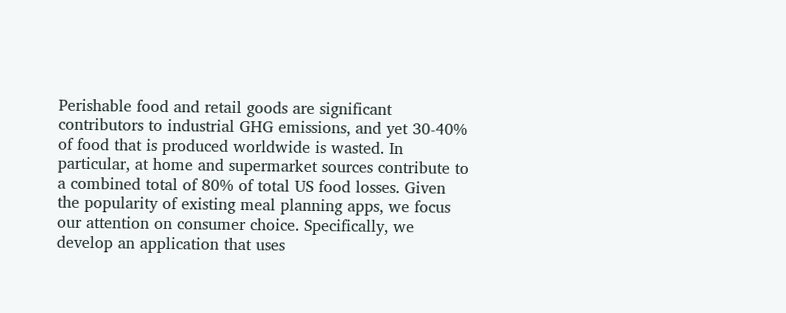Perishable food and retail goods are significant contributors to industrial GHG emissions, and yet 30-40% of food that is produced worldwide is wasted. In particular, at home and supermarket sources contribute to a combined total of 80% of total US food losses. Given the popularity of existing meal planning apps, we focus our attention on consumer choice. Specifically, we develop an application that uses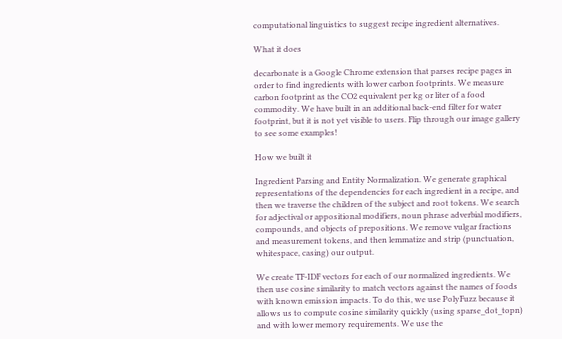computational linguistics to suggest recipe ingredient alternatives.

What it does

decarbonate is a Google Chrome extension that parses recipe pages in order to find ingredients with lower carbon footprints. We measure carbon footprint as the CO2 equivalent per kg or liter of a food commodity. We have built in an additional back-end filter for water footprint, but it is not yet visible to users. Flip through our image gallery to see some examples!

How we built it

Ingredient Parsing and Entity Normalization. We generate graphical representations of the dependencies for each ingredient in a recipe, and then we traverse the children of the subject and root tokens. We search for adjectival or appositional modifiers, noun phrase adverbial modifiers, compounds, and objects of prepositions. We remove vulgar fractions and measurement tokens, and then lemmatize and strip (punctuation, whitespace, casing) our output.

We create TF-IDF vectors for each of our normalized ingredients. We then use cosine similarity to match vectors against the names of foods with known emission impacts. To do this, we use PolyFuzz because it allows us to compute cosine similarity quickly (using sparse_dot_topn) and with lower memory requirements. We use the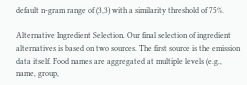default n-gram range of (3,3) with a similarity threshold of 75%.

Alternative Ingredient Selection. Our final selection of ingredient alternatives is based on two sources. The first source is the emission data itself. Food names are aggregated at multiple levels (e.g., name, group,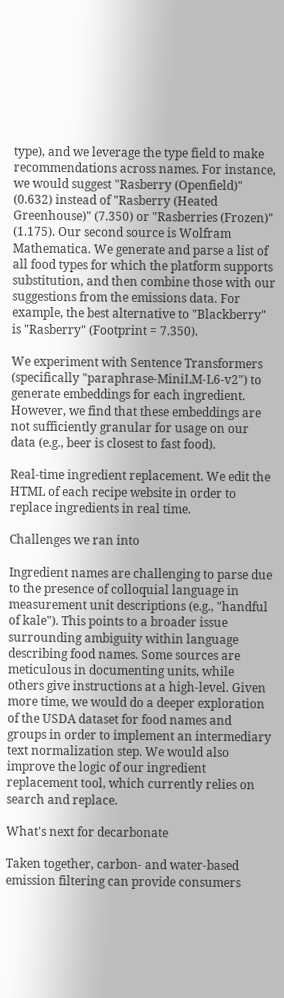type), and we leverage the type field to make recommendations across names. For instance, we would suggest "Rasberry (Openfield)" (0.632) instead of "Rasberry (Heated Greenhouse)" (7.350) or "Rasberries (Frozen)" (1.175). Our second source is Wolfram Mathematica. We generate and parse a list of all food types for which the platform supports substitution, and then combine those with our suggestions from the emissions data. For example, the best alternative to "Blackberry" is "Rasberry" (Footprint = 7.350).

We experiment with Sentence Transformers (specifically "paraphrase-MiniLM-L6-v2") to generate embeddings for each ingredient. However, we find that these embeddings are not sufficiently granular for usage on our data (e.g., beer is closest to fast food).

Real-time ingredient replacement. We edit the HTML of each recipe website in order to replace ingredients in real time.

Challenges we ran into

Ingredient names are challenging to parse due to the presence of colloquial language in measurement unit descriptions (e.g., "handful of kale"). This points to a broader issue surrounding ambiguity within language describing food names. Some sources are meticulous in documenting units, while others give instructions at a high-level. Given more time, we would do a deeper exploration of the USDA dataset for food names and groups in order to implement an intermediary text normalization step. We would also improve the logic of our ingredient replacement tool, which currently relies on search and replace.

What's next for decarbonate

Taken together, carbon- and water-based emission filtering can provide consumers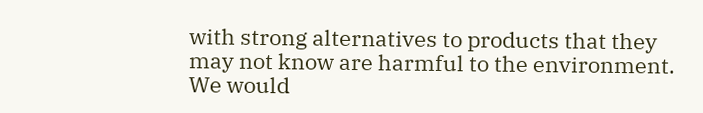with strong alternatives to products that they may not know are harmful to the environment. We would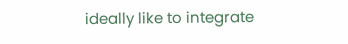ideally like to integrate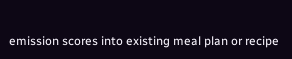emission scores into existing meal plan or recipe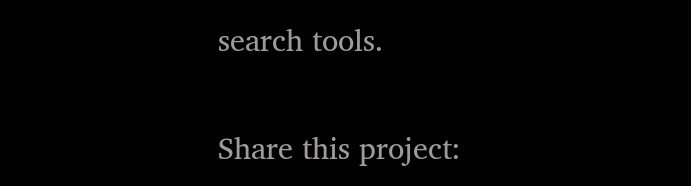search tools.

Share this project: